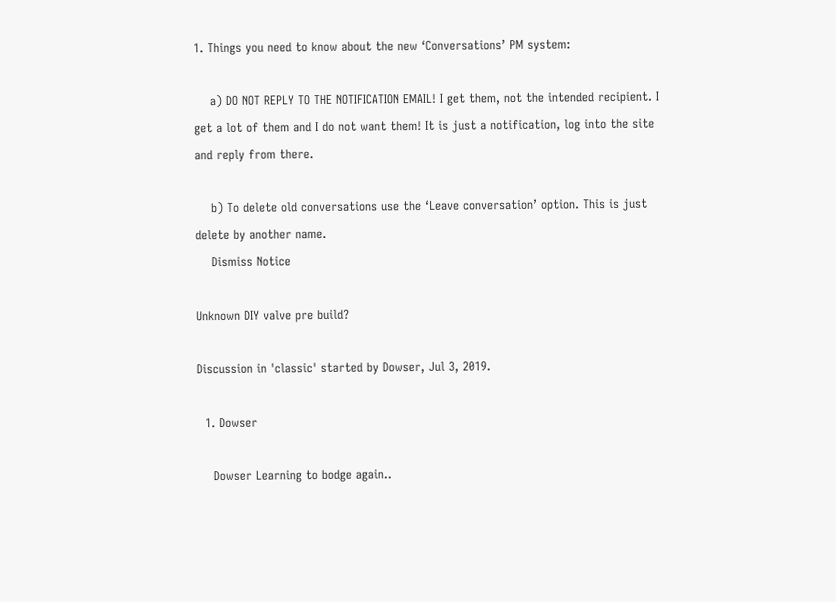1. Things you need to know about the new ‘Conversations’ PM system:

    a) DO NOT REPLY TO THE NOTIFICATION EMAIL! I get them, not the intended recipient. I get a lot of them and I do not want them! It is just a notification, log into the site and reply from there.

    b) To delete old conversations use the ‘Leave conversation’ option. This is just delete by another name.
    Dismiss Notice

Unknown DIY valve pre build?

Discussion in 'classic' started by Dowser, Jul 3, 2019.

  1. Dowser

    Dowser Learning to bodge again..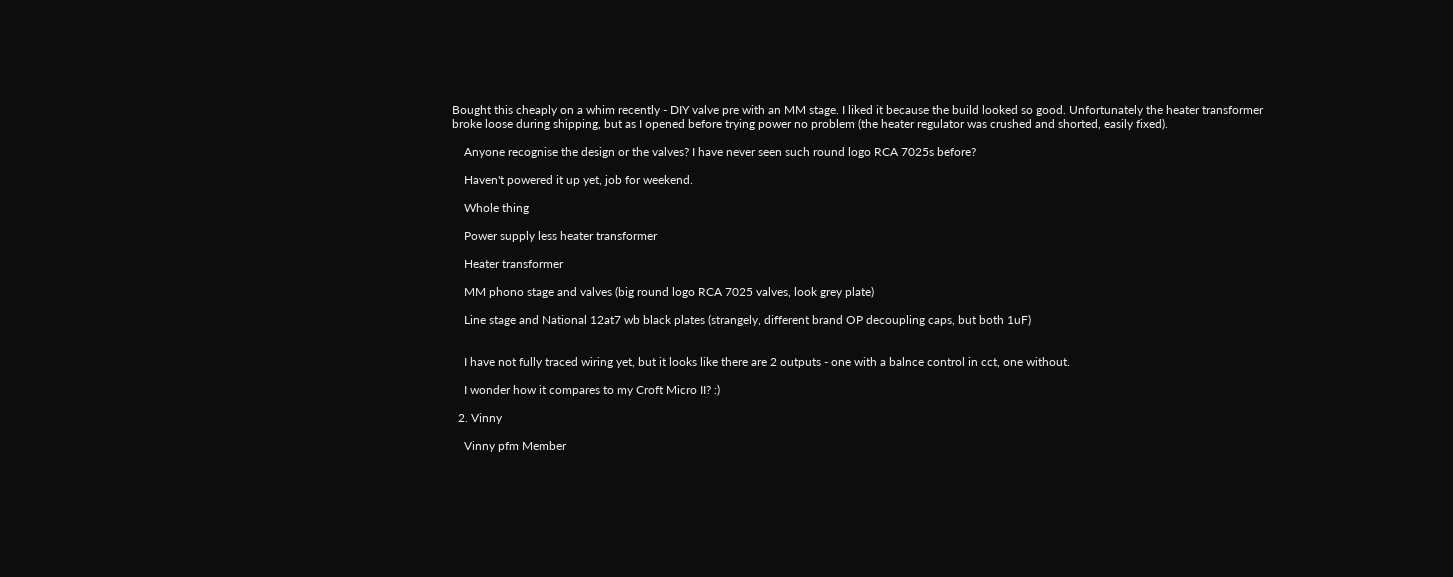Bought this cheaply on a whim recently - DIY valve pre with an MM stage. I liked it because the build looked so good. Unfortunately the heater transformer broke loose during shipping, but as I opened before trying power no problem (the heater regulator was crushed and shorted, easily fixed).

    Anyone recognise the design or the valves? I have never seen such round logo RCA 7025s before?

    Haven't powered it up yet, job for weekend.

    Whole thing

    Power supply less heater transformer

    Heater transformer

    MM phono stage and valves (big round logo RCA 7025 valves, look grey plate)

    Line stage and National 12at7 wb black plates (strangely, different brand OP decoupling caps, but both 1uF)


    I have not fully traced wiring yet, but it looks like there are 2 outputs - one with a balnce control in cct, one without.

    I wonder how it compares to my Croft Micro II? :)

  2. Vinny

    Vinny pfm Member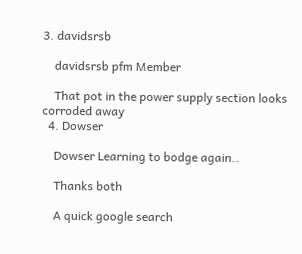3. davidsrsb

    davidsrsb pfm Member

    That pot in the power supply section looks corroded away
  4. Dowser

    Dowser Learning to bodge again..

    Thanks both

    A quick google search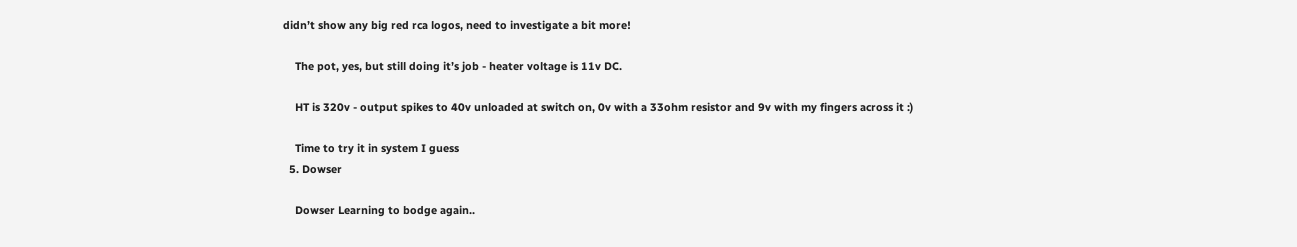didn’t show any big red rca logos, need to investigate a bit more!

    The pot, yes, but still doing it’s job - heater voltage is 11v DC.

    HT is 320v - output spikes to 40v unloaded at switch on, 0v with a 33ohm resistor and 9v with my fingers across it :)

    Time to try it in system I guess
  5. Dowser

    Dowser Learning to bodge again..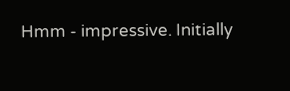Hmm - impressive. Initially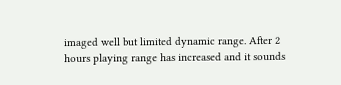imaged well but limited dynamic range. After 2 hours playing range has increased and it sounds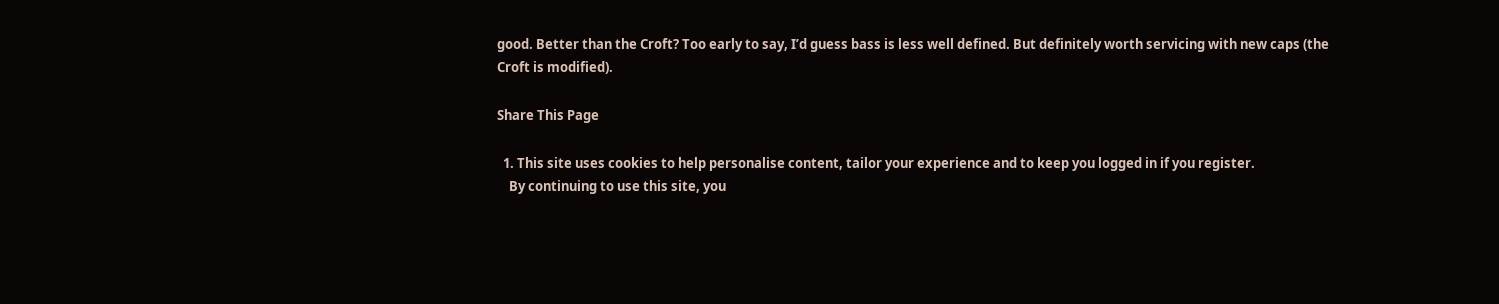good. Better than the Croft? Too early to say, I’d guess bass is less well defined. But definitely worth servicing with new caps (the Croft is modified).

Share This Page

  1. This site uses cookies to help personalise content, tailor your experience and to keep you logged in if you register.
    By continuing to use this site, you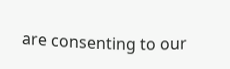are consenting to our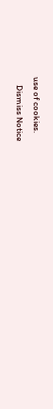use of cookies.
    Dismiss Notice